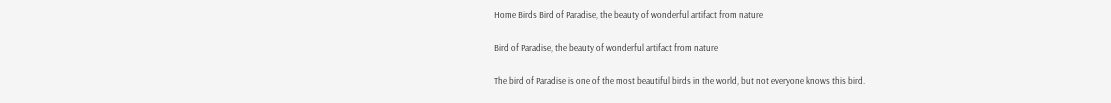Home Birds Bird of Paradise, the beauty of wonderful artifact from nature

Bird of Paradise, the beauty of wonderful artifact from nature

The bird of Paradise is one of the most beautiful birds in the world, but not everyone knows this bird.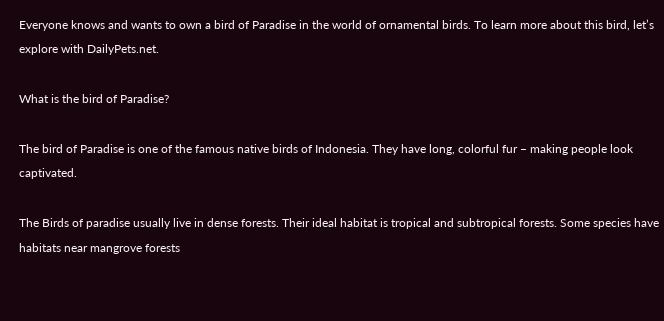Everyone knows and wants to own a bird of Paradise in the world of ornamental birds. To learn more about this bird, let’s explore with DailyPets.net.

What is the bird of Paradise?

The bird of Paradise is one of the famous native birds of Indonesia. They have long, colorful fur – making people look captivated.

The Birds of paradise usually live in dense forests. Their ideal habitat is tropical and subtropical forests. Some species have habitats near mangrove forests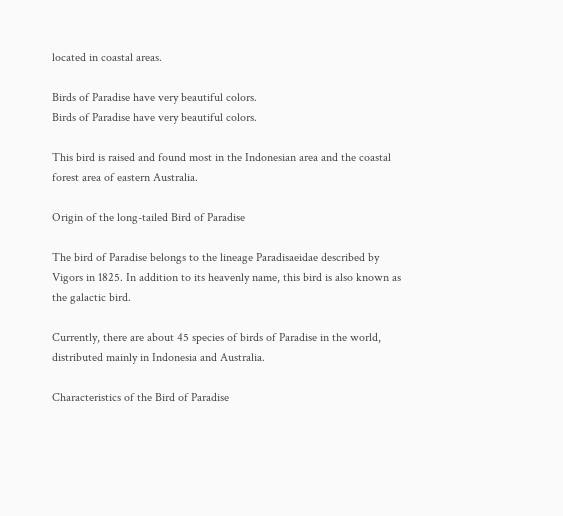located in coastal areas.

Birds of Paradise have very beautiful colors.
Birds of Paradise have very beautiful colors.

This bird is raised and found most in the Indonesian area and the coastal forest area of eastern Australia.

Origin of the long-tailed Bird of Paradise

The bird of Paradise belongs to the lineage Paradisaeidae described by Vigors in 1825. In addition to its heavenly name, this bird is also known as the galactic bird.

Currently, there are about 45 species of birds of Paradise in the world, distributed mainly in Indonesia and Australia.

Characteristics of the Bird of Paradise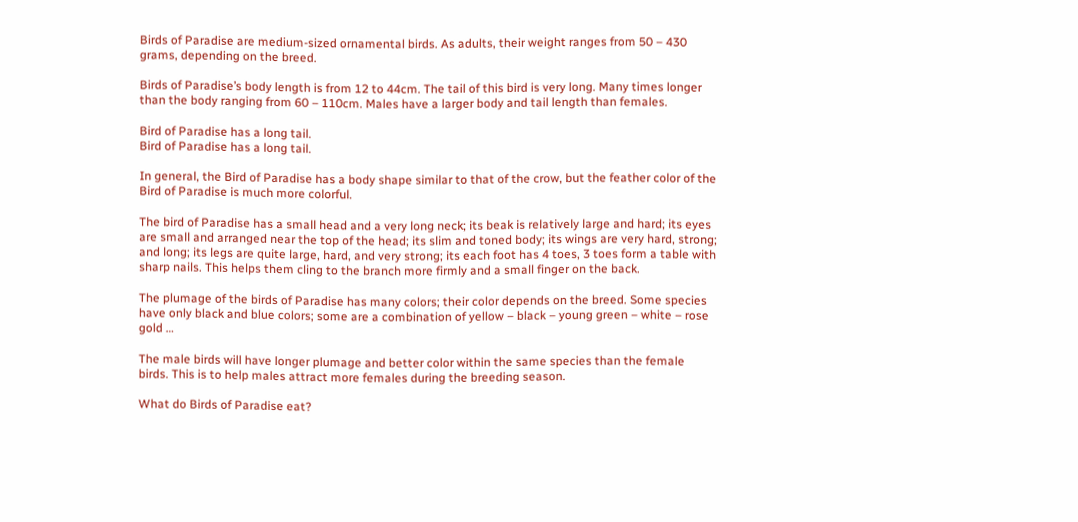Birds of Paradise are medium-sized ornamental birds. As adults, their weight ranges from 50 – 430 grams, depending on the breed.

Birds of Paradise’s body length is from 12 to 44cm. The tail of this bird is very long. Many times longer than the body ranging from 60 – 110cm. Males have a larger body and tail length than females.

Bird of Paradise has a long tail.
Bird of Paradise has a long tail.

In general, the Bird of Paradise has a body shape similar to that of the crow, but the feather color of the Bird of Paradise is much more colorful.

The bird of Paradise has a small head and a very long neck; its beak is relatively large and hard; its eyes are small and arranged near the top of the head; its slim and toned body; its wings are very hard, strong; and long; its legs are quite large, hard, and very strong; its each foot has 4 toes, 3 toes form a table with sharp nails. This helps them cling to the branch more firmly and a small finger on the back.

The plumage of the birds of Paradise has many colors; their color depends on the breed. Some species have only black and blue colors; some are a combination of yellow – black – young green – white – rose gold …

The male birds will have longer plumage and better color within the same species than the female birds. This is to help males attract more females during the breeding season.

What do Birds of Paradise eat?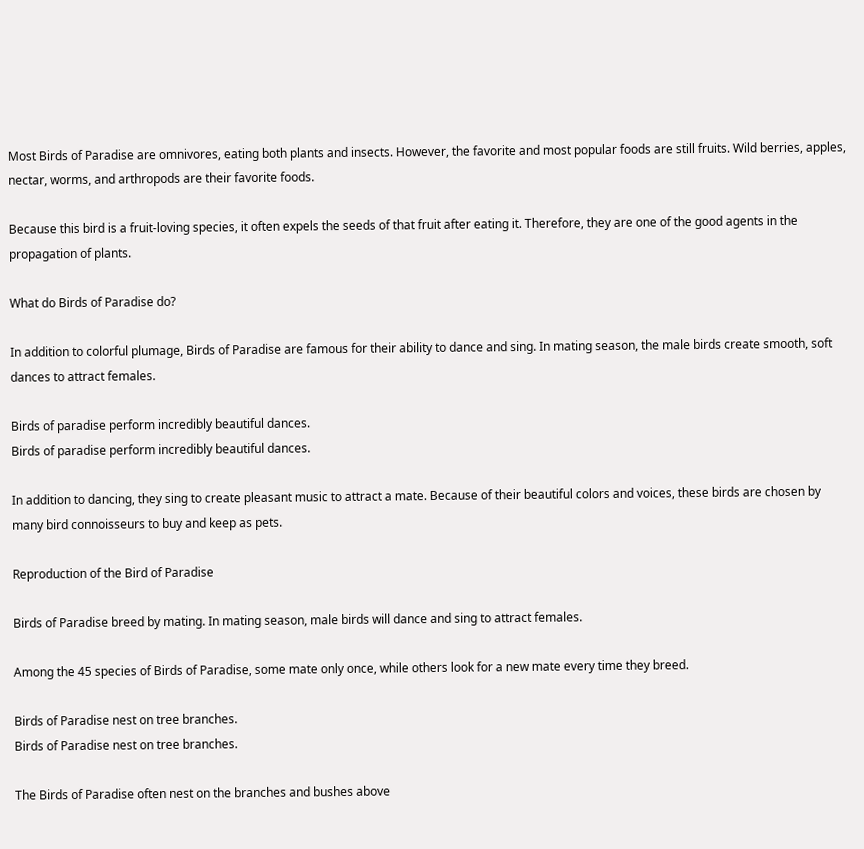Most Birds of Paradise are omnivores, eating both plants and insects. However, the favorite and most popular foods are still fruits. Wild berries, apples, nectar, worms, and arthropods are their favorite foods.

Because this bird is a fruit-loving species, it often expels the seeds of that fruit after eating it. Therefore, they are one of the good agents in the propagation of plants.

What do Birds of Paradise do?

In addition to colorful plumage, Birds of Paradise are famous for their ability to dance and sing. In mating season, the male birds create smooth, soft dances to attract females.

Birds of paradise perform incredibly beautiful dances.
Birds of paradise perform incredibly beautiful dances.

In addition to dancing, they sing to create pleasant music to attract a mate. Because of their beautiful colors and voices, these birds are chosen by many bird connoisseurs to buy and keep as pets.

Reproduction of the Bird of Paradise

Birds of Paradise breed by mating. In mating season, male birds will dance and sing to attract females.

Among the 45 species of Birds of Paradise, some mate only once, while others look for a new mate every time they breed.

Birds of Paradise nest on tree branches.
Birds of Paradise nest on tree branches.

The Birds of Paradise often nest on the branches and bushes above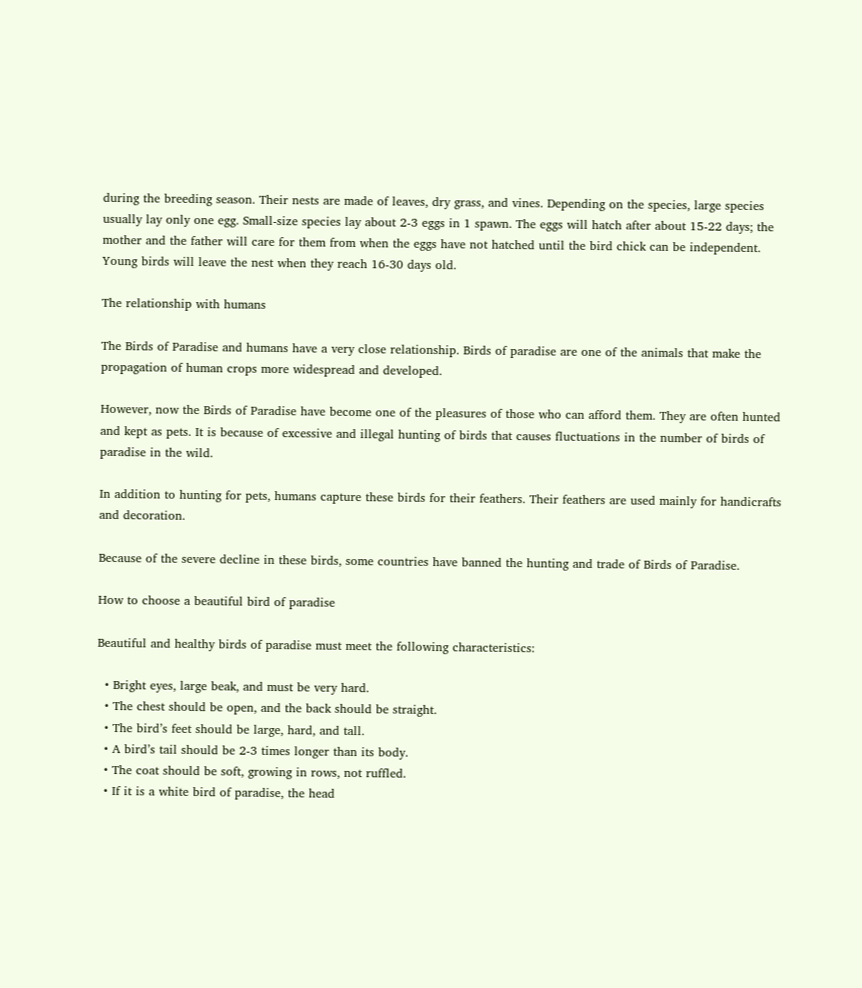during the breeding season. Their nests are made of leaves, dry grass, and vines. Depending on the species, large species usually lay only one egg. Small-size species lay about 2-3 eggs in 1 spawn. The eggs will hatch after about 15-22 days; the mother and the father will care for them from when the eggs have not hatched until the bird chick can be independent. Young birds will leave the nest when they reach 16-30 days old.

The relationship with humans

The Birds of Paradise and humans have a very close relationship. Birds of paradise are one of the animals that make the propagation of human crops more widespread and developed.

However, now the Birds of Paradise have become one of the pleasures of those who can afford them. They are often hunted and kept as pets. It is because of excessive and illegal hunting of birds that causes fluctuations in the number of birds of paradise in the wild.

In addition to hunting for pets, humans capture these birds for their feathers. Their feathers are used mainly for handicrafts and decoration.

Because of the severe decline in these birds, some countries have banned the hunting and trade of Birds of Paradise.

How to choose a beautiful bird of paradise

Beautiful and healthy birds of paradise must meet the following characteristics:

  • Bright eyes, large beak, and must be very hard.
  • The chest should be open, and the back should be straight.
  • The bird’s feet should be large, hard, and tall.
  • A bird’s tail should be 2-3 times longer than its body.
  • The coat should be soft, growing in rows, not ruffled.
  • If it is a white bird of paradise, the head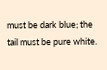must be dark blue; the tail must be pure white.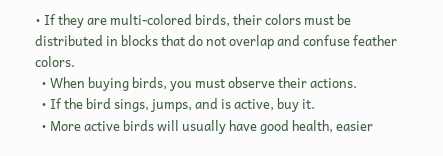• If they are multi-colored birds, their colors must be distributed in blocks that do not overlap and confuse feather colors.
  • When buying birds, you must observe their actions.
  • If the bird sings, jumps, and is active, buy it.
  • More active birds will usually have good health, easier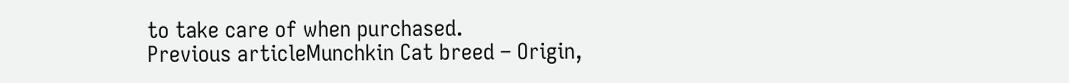to take care of when purchased.
Previous articleMunchkin Cat breed – Origin,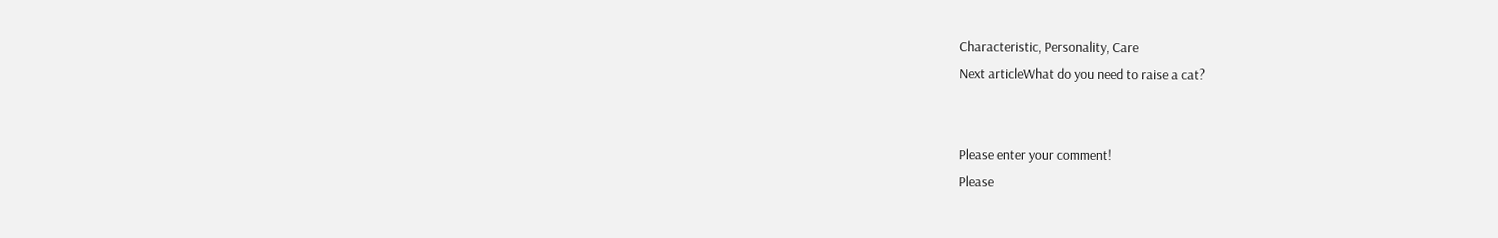Characteristic, Personality, Care
Next articleWhat do you need to raise a cat?


Please enter your comment!
Please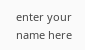enter your name here